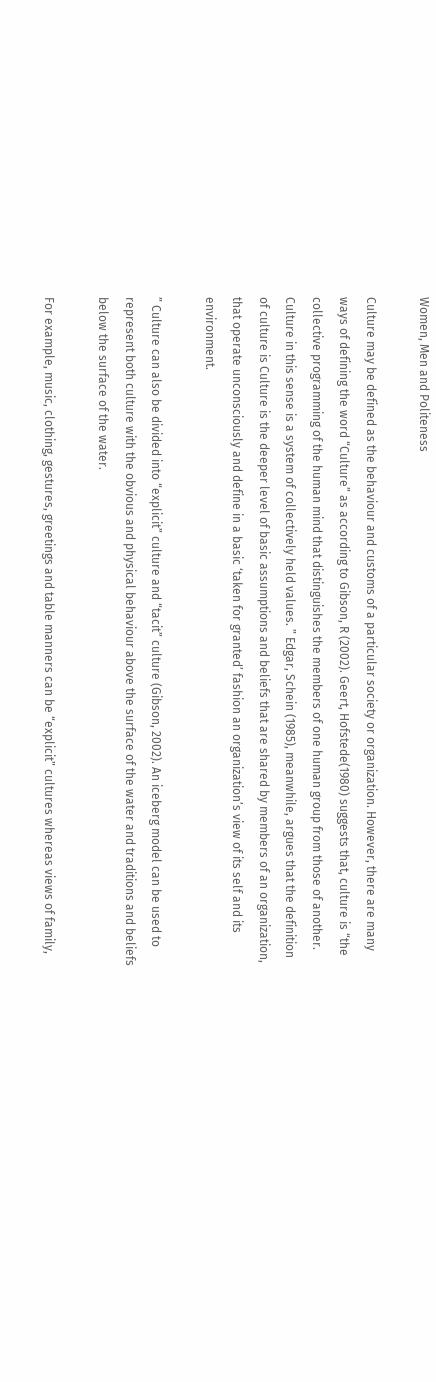Women, Men and Politeness

Culture may be defined as the behaviour and customs of a particular society or organization. However, there are many ways of defining the word “Culture” as according to Gibson, R (2002). Geert, Hofstede(1980) suggests that, culture is “the collective programming of the human mind that distinguishes the members of one human group from those of another. Culture in this sense is a system of collectively held values. ” Edgar, Schein (1985), meanwhile, argues that the definition of culture is Culture is the deeper level of basic assumptions and beliefs that are shared by members of an organization, that operate unconsciously and define in a basic ‘taken for granted’ fashion an organization’s view of its self and its environment.

” Culture can also be divided into “explicit” culture and “tacit” culture (Gibson, 2002). An iceberg model can be used to represent both culture with the obvious and physical behaviour above the surface of the water and traditions and beliefs below the surface of the water.

For example, music, clothing, gestures, greetings and table manners can be “explicit” cultures whereas views of family,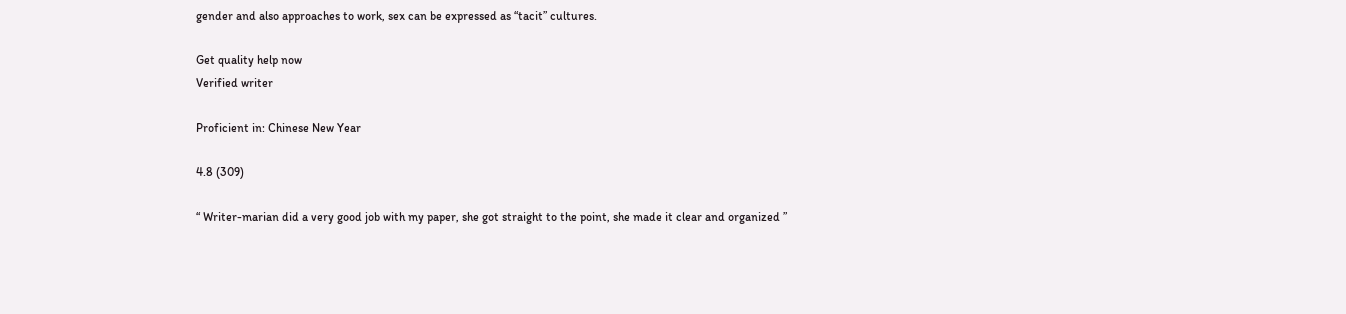gender and also approaches to work, sex can be expressed as “tacit” cultures.

Get quality help now
Verified writer

Proficient in: Chinese New Year

4.8 (309)

“ Writer-marian did a very good job with my paper, she got straight to the point, she made it clear and organized ”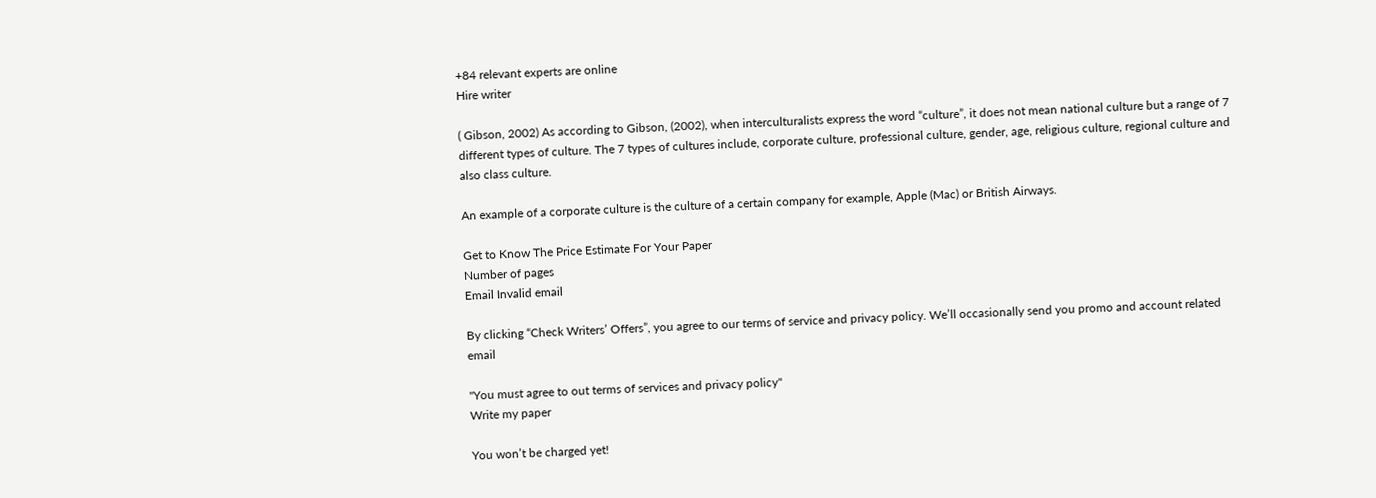+84 relevant experts are online
Hire writer

( Gibson, 2002) As according to Gibson, (2002), when interculturalists express the word “culture”, it does not mean national culture but a range of 7 different types of culture. The 7 types of cultures include, corporate culture, professional culture, gender, age, religious culture, regional culture and also class culture.

An example of a corporate culture is the culture of a certain company for example, Apple (Mac) or British Airways.

Get to Know The Price Estimate For Your Paper
Number of pages
Email Invalid email

By clicking “Check Writers’ Offers”, you agree to our terms of service and privacy policy. We’ll occasionally send you promo and account related email

"You must agree to out terms of services and privacy policy"
Write my paper

You won’t be charged yet!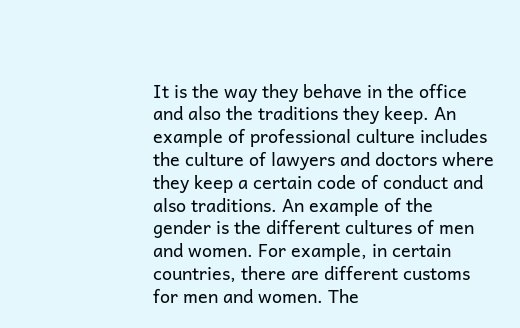It is the way they behave in the office and also the traditions they keep. An example of professional culture includes the culture of lawyers and doctors where they keep a certain code of conduct and also traditions. An example of the gender is the different cultures of men and women. For example, in certain countries, there are different customs for men and women. The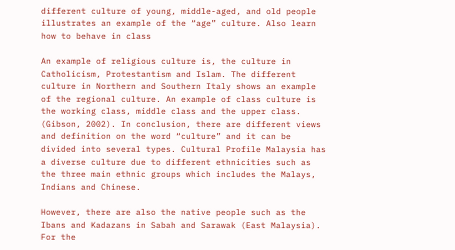different culture of young, middle-aged, and old people illustrates an example of the “age” culture. Also learn how to behave in class

An example of religious culture is, the culture in Catholicism, Protestantism and Islam. The different culture in Northern and Southern Italy shows an example of the regional culture. An example of class culture is the working class, middle class and the upper class. (Gibson, 2002). In conclusion, there are different views and definition on the word “culture” and it can be divided into several types. Cultural Profile Malaysia has a diverse culture due to different ethnicities such as the three main ethnic groups which includes the Malays, Indians and Chinese.

However, there are also the native people such as the Ibans and Kadazans in Sabah and Sarawak (East Malaysia). For the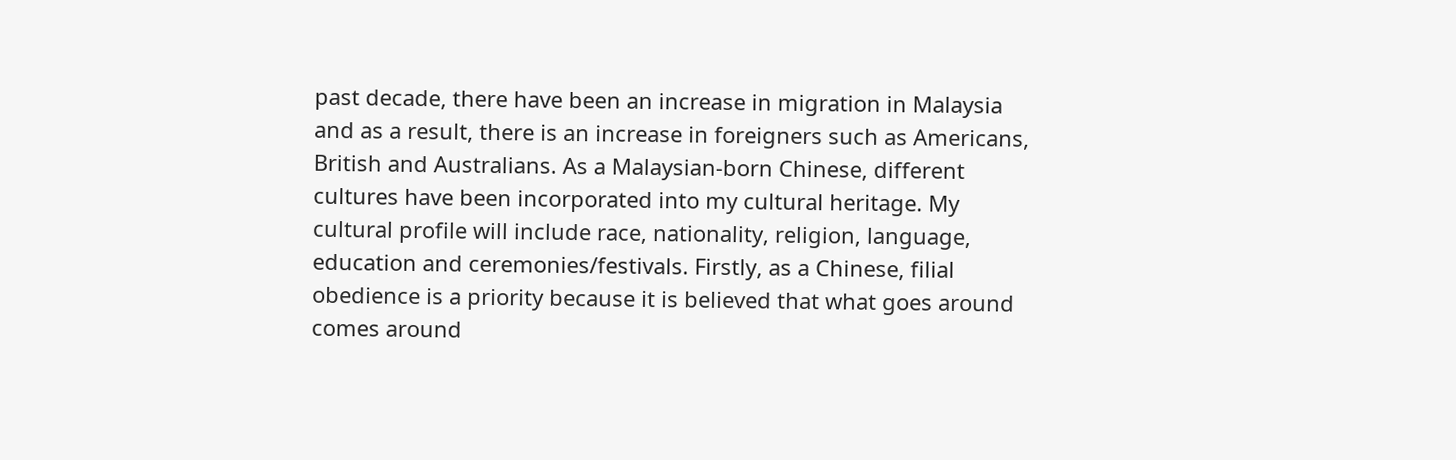past decade, there have been an increase in migration in Malaysia and as a result, there is an increase in foreigners such as Americans, British and Australians. As a Malaysian-born Chinese, different cultures have been incorporated into my cultural heritage. My cultural profile will include race, nationality, religion, language, education and ceremonies/festivals. Firstly, as a Chinese, filial obedience is a priority because it is believed that what goes around comes around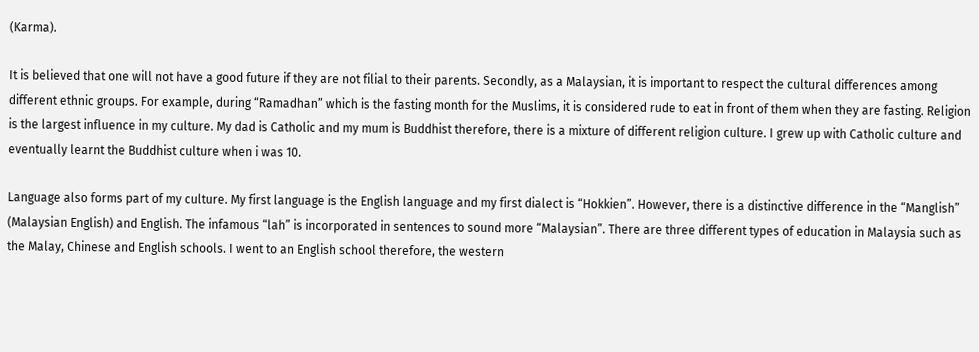(Karma).

It is believed that one will not have a good future if they are not filial to their parents. Secondly, as a Malaysian, it is important to respect the cultural differences among different ethnic groups. For example, during “Ramadhan” which is the fasting month for the Muslims, it is considered rude to eat in front of them when they are fasting. Religion is the largest influence in my culture. My dad is Catholic and my mum is Buddhist therefore, there is a mixture of different religion culture. I grew up with Catholic culture and eventually learnt the Buddhist culture when i was 10.

Language also forms part of my culture. My first language is the English language and my first dialect is “Hokkien”. However, there is a distinctive difference in the “Manglish” (Malaysian English) and English. The infamous “lah” is incorporated in sentences to sound more “Malaysian”. There are three different types of education in Malaysia such as the Malay, Chinese and English schools. I went to an English school therefore, the western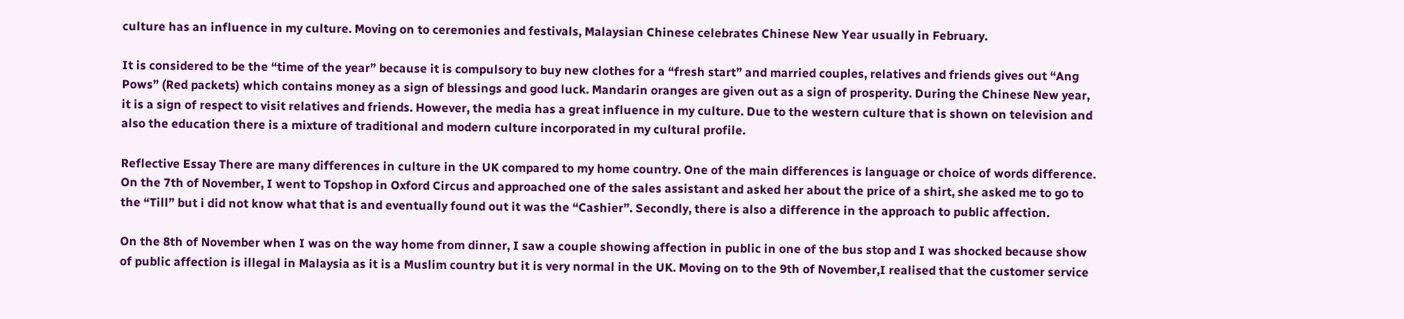culture has an influence in my culture. Moving on to ceremonies and festivals, Malaysian Chinese celebrates Chinese New Year usually in February.

It is considered to be the “time of the year” because it is compulsory to buy new clothes for a “fresh start” and married couples, relatives and friends gives out “Ang Pows” (Red packets) which contains money as a sign of blessings and good luck. Mandarin oranges are given out as a sign of prosperity. During the Chinese New year, it is a sign of respect to visit relatives and friends. However, the media has a great influence in my culture. Due to the western culture that is shown on television and also the education there is a mixture of traditional and modern culture incorporated in my cultural profile.

Reflective Essay There are many differences in culture in the UK compared to my home country. One of the main differences is language or choice of words difference. On the 7th of November, I went to Topshop in Oxford Circus and approached one of the sales assistant and asked her about the price of a shirt, she asked me to go to the “Till” but i did not know what that is and eventually found out it was the “Cashier”. Secondly, there is also a difference in the approach to public affection.

On the 8th of November when I was on the way home from dinner, I saw a couple showing affection in public in one of the bus stop and I was shocked because show of public affection is illegal in Malaysia as it is a Muslim country but it is very normal in the UK. Moving on to the 9th of November,I realised that the customer service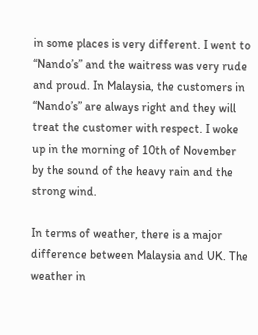in some places is very different. I went to “Nando’s” and the waitress was very rude and proud. In Malaysia, the customers in “Nando’s” are always right and they will treat the customer with respect. I woke up in the morning of 10th of November by the sound of the heavy rain and the strong wind.

In terms of weather, there is a major difference between Malaysia and UK. The weather in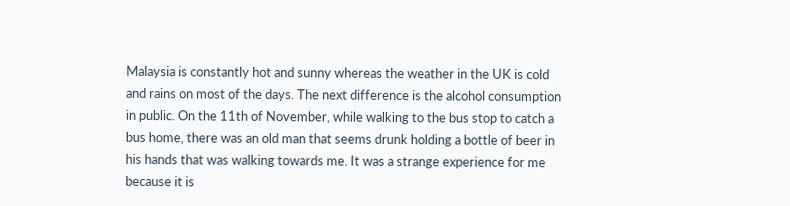Malaysia is constantly hot and sunny whereas the weather in the UK is cold and rains on most of the days. The next difference is the alcohol consumption in public. On the 11th of November, while walking to the bus stop to catch a bus home, there was an old man that seems drunk holding a bottle of beer in his hands that was walking towards me. It was a strange experience for me because it is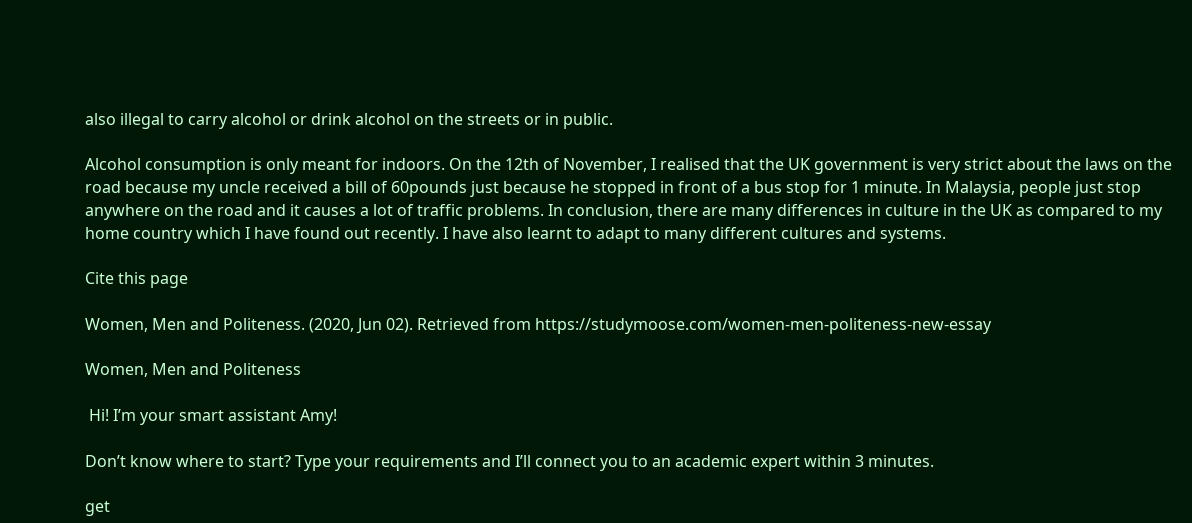also illegal to carry alcohol or drink alcohol on the streets or in public.

Alcohol consumption is only meant for indoors. On the 12th of November, I realised that the UK government is very strict about the laws on the road because my uncle received a bill of 60pounds just because he stopped in front of a bus stop for 1 minute. In Malaysia, people just stop anywhere on the road and it causes a lot of traffic problems. In conclusion, there are many differences in culture in the UK as compared to my home country which I have found out recently. I have also learnt to adapt to many different cultures and systems.

Cite this page

Women, Men and Politeness. (2020, Jun 02). Retrieved from https://studymoose.com/women-men-politeness-new-essay

Women, Men and Politeness

 Hi! I’m your smart assistant Amy!

Don’t know where to start? Type your requirements and I’ll connect you to an academic expert within 3 minutes.

get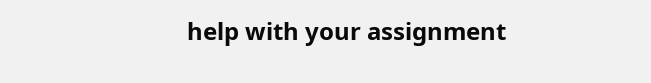help with your assignment